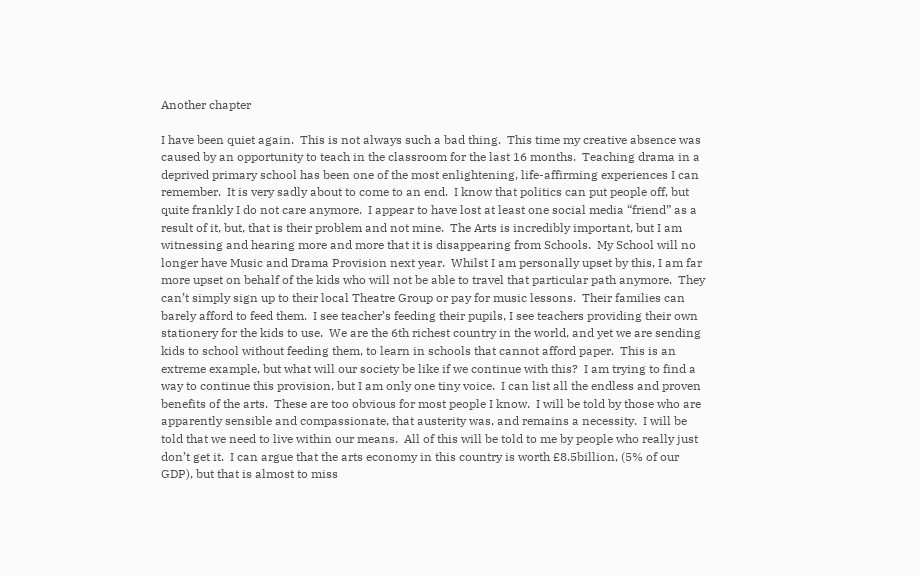Another chapter

I have been quiet again.  This is not always such a bad thing.  This time my creative absence was caused by an opportunity to teach in the classroom for the last 16 months.  Teaching drama in a deprived primary school has been one of the most enlightening, life-affirming experiences I can remember.  It is very sadly about to come to an end.  I know that politics can put people off, but quite frankly I do not care anymore.  I appear to have lost at least one social media “friend” as a result of it, but, that is their problem and not mine.  The Arts is incredibly important, but I am witnessing and hearing more and more that it is disappearing from Schools.  My School will no longer have Music and Drama Provision next year.  Whilst I am personally upset by this, I am far more upset on behalf of the kids who will not be able to travel that particular path anymore.  They can’t simply sign up to their local Theatre Group or pay for music lessons.  Their families can barely afford to feed them.  I see teacher’s feeding their pupils, I see teachers providing their own stationery for the kids to use.  We are the 6th richest country in the world, and yet we are sending kids to school without feeding them, to learn in schools that cannot afford paper.  This is an extreme example, but what will our society be like if we continue with this?  I am trying to find a way to continue this provision, but I am only one tiny voice.  I can list all the endless and proven benefits of the arts.  These are too obvious for most people I know.  I will be told by those who are apparently sensible and compassionate, that austerity was, and remains a necessity.  I will be told that we need to live within our means.  All of this will be told to me by people who really just don’t get it.  I can argue that the arts economy in this country is worth £8.5billion, (5% of our GDP), but that is almost to miss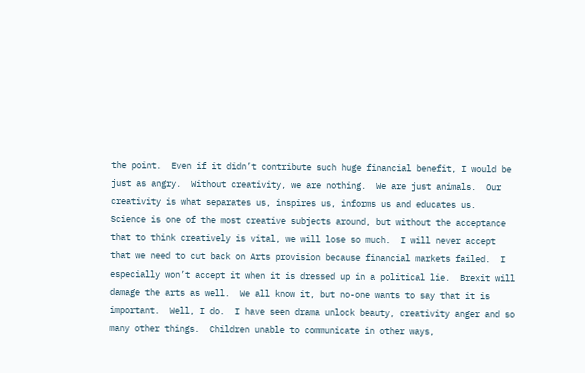the point.  Even if it didn’t contribute such huge financial benefit, I would be just as angry.  Without creativity, we are nothing.  We are just animals.  Our creativity is what separates us, inspires us, informs us and educates us.  Science is one of the most creative subjects around, but without the acceptance that to think creatively is vital, we will lose so much.  I will never accept that we need to cut back on Arts provision because financial markets failed.  I especially won’t accept it when it is dressed up in a political lie.  Brexit will damage the arts as well.  We all know it, but no-one wants to say that it is important.  Well, I do.  I have seen drama unlock beauty, creativity anger and so many other things.  Children unable to communicate in other ways,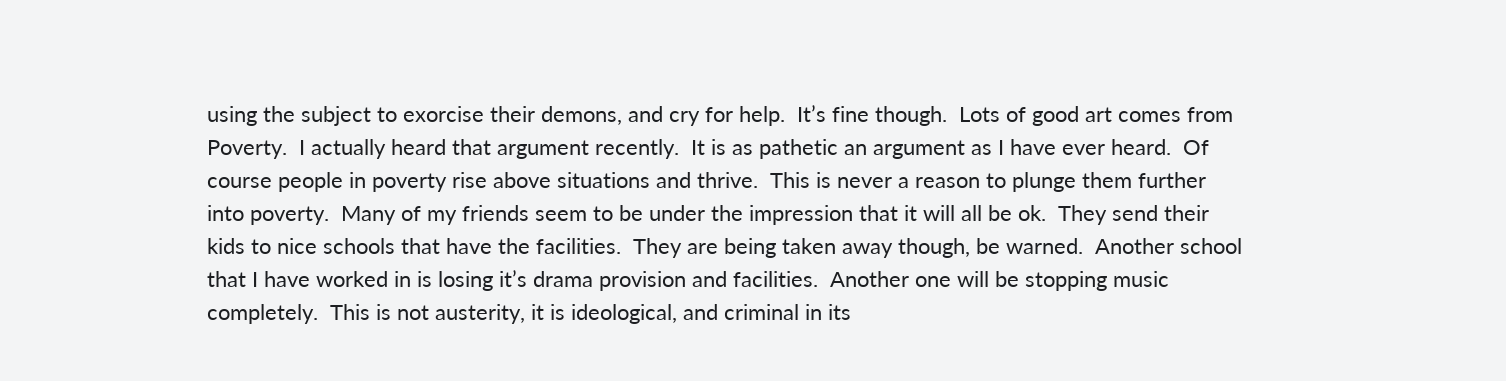using the subject to exorcise their demons, and cry for help.  It’s fine though.  Lots of good art comes from Poverty.  I actually heard that argument recently.  It is as pathetic an argument as I have ever heard.  Of course people in poverty rise above situations and thrive.  This is never a reason to plunge them further into poverty.  Many of my friends seem to be under the impression that it will all be ok.  They send their kids to nice schools that have the facilities.  They are being taken away though, be warned.  Another school that I have worked in is losing it’s drama provision and facilities.  Another one will be stopping music completely.  This is not austerity, it is ideological, and criminal in its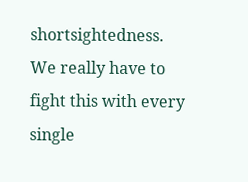shortsightedness.  We really have to fight this with every single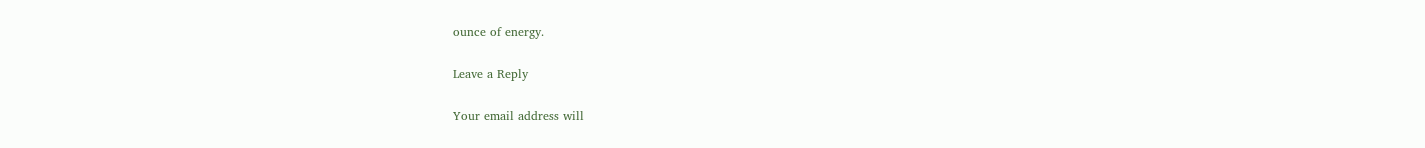ounce of energy.

Leave a Reply

Your email address will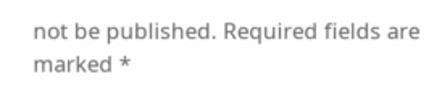not be published. Required fields are marked *